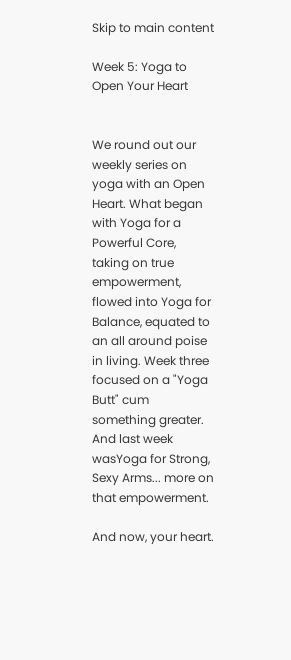Skip to main content

Week 5: Yoga to Open Your Heart


We round out our weekly series on yoga with an Open Heart. What began with Yoga for a Powerful Core, taking on true empowerment, flowed into Yoga for Balance, equated to an all around poise in living. Week three focused on a "Yoga Butt" cum something greater. And last week wasYoga for Strong, Sexy Arms... more on that empowerment.

And now, your heart.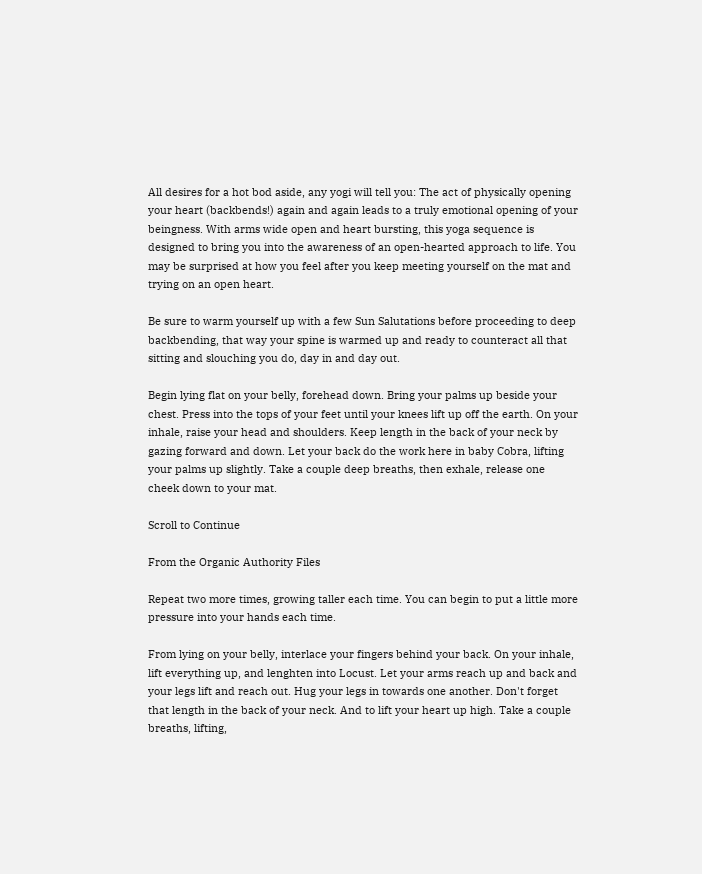All desires for a hot bod aside, any yogi will tell you: The act of physically opening your heart (backbends!) again and again leads to a truly emotional opening of your beingness. With arms wide open and heart bursting, this yoga sequence is designed to bring you into the awareness of an open-hearted approach to life. You may be surprised at how you feel after you keep meeting yourself on the mat and trying on an open heart.

Be sure to warm yourself up with a few Sun Salutations before proceeding to deep backbending, that way your spine is warmed up and ready to counteract all that sitting and slouching you do, day in and day out.

Begin lying flat on your belly, forehead down. Bring your palms up beside your chest. Press into the tops of your feet until your knees lift up off the earth. On your inhale, raise your head and shoulders. Keep length in the back of your neck by gazing forward and down. Let your back do the work here in baby Cobra, lifting your palms up slightly. Take a couple deep breaths, then exhale, release one cheek down to your mat.

Scroll to Continue

From the Organic Authority Files

Repeat two more times, growing taller each time. You can begin to put a little more pressure into your hands each time.

From lying on your belly, interlace your fingers behind your back. On your inhale, lift everything up, and lenghten into Locust. Let your arms reach up and back and your legs lift and reach out. Hug your legs in towards one another. Don't forget that length in the back of your neck. And to lift your heart up high. Take a couple breaths, lifting,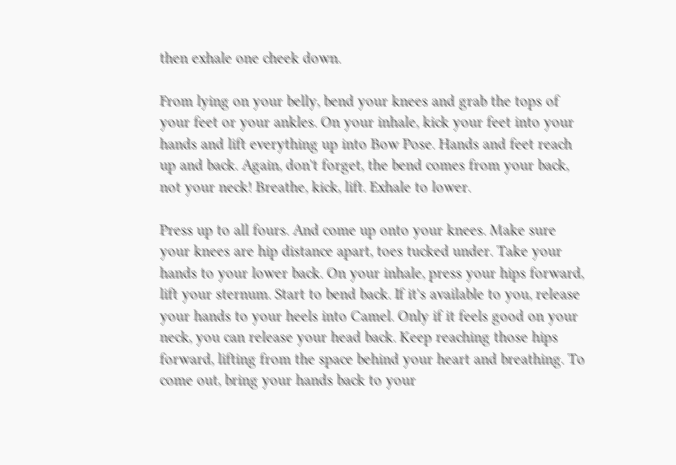then exhale one cheek down.

From lying on your belly, bend your knees and grab the tops of your feet or your ankles. On your inhale, kick your feet into your hands and lift everything up into Bow Pose. Hands and feet reach up and back. Again, don't forget, the bend comes from your back, not your neck! Breathe, kick, lift. Exhale to lower.

Press up to all fours. And come up onto your knees. Make sure your knees are hip distance apart, toes tucked under. Take your hands to your lower back. On your inhale, press your hips forward, lift your sternum. Start to bend back. If it's available to you, release your hands to your heels into Camel. Only if it feels good on your neck, you can release your head back. Keep reaching those hips forward, lifting from the space behind your heart and breathing. To come out, bring your hands back to your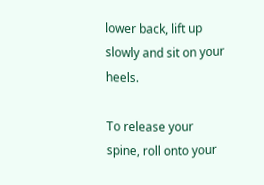lower back, lift up slowly and sit on your heels.

To release your spine, roll onto your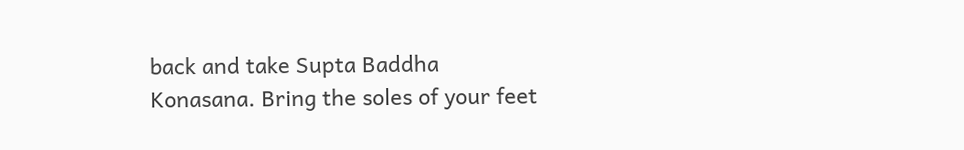back and take Supta Baddha Konasana. Bring the soles of your feet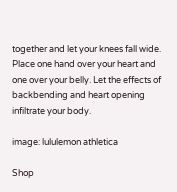together and let your knees fall wide. Place one hand over your heart and one over your belly. Let the effects of backbending and heart opening infiltrate your body.

image: lululemon athletica

Shop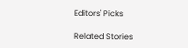Editors' Picks

Related Stories